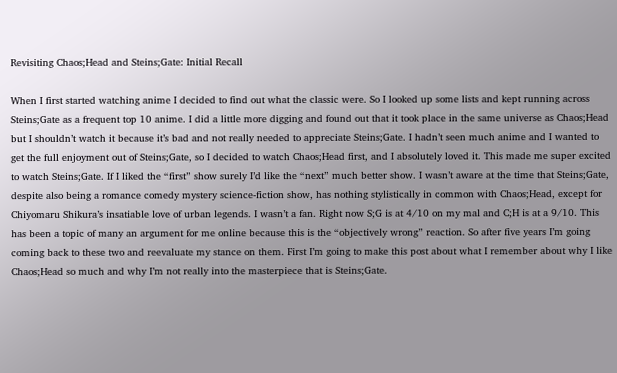Revisiting Chaos;Head and Steins;Gate: Initial Recall

When I first started watching anime I decided to find out what the classic were. So I looked up some lists and kept running across Steins;Gate as a frequent top 10 anime. I did a little more digging and found out that it took place in the same universe as Chaos;Head but I shouldn’t watch it because it’s bad and not really needed to appreciate Steins;Gate. I hadn’t seen much anime and I wanted to get the full enjoyment out of Steins;Gate, so I decided to watch Chaos;Head first, and I absolutely loved it. This made me super excited to watch Steins;Gate. If I liked the “first” show surely I’d like the “next” much better show. I wasn’t aware at the time that Steins;Gate, despite also being a romance comedy mystery science-fiction show, has nothing stylistically in common with Chaos;Head, except for Chiyomaru Shikura’s insatiable love of urban legends. I wasn’t a fan. Right now S;G is at 4/10 on my mal and C;H is at a 9/10. This has been a topic of many an argument for me online because this is the “objectively wrong” reaction. So after five years I’m going coming back to these two and reevaluate my stance on them. First I’m going to make this post about what I remember about why I like Chaos;Head so much and why I’m not really into the masterpiece that is Steins;Gate.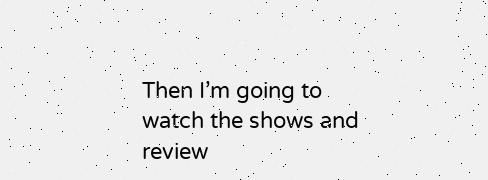Then I’m going to watch the shows and review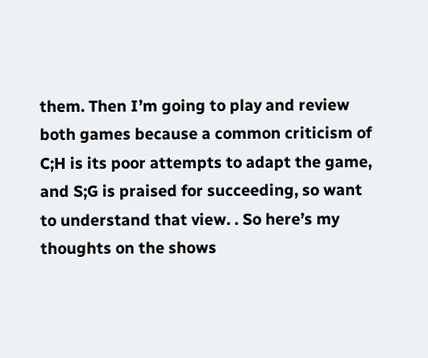them. Then I’m going to play and review both games because a common criticism of C;H is its poor attempts to adapt the game, and S;G is praised for succeeding, so want to understand that view. . So here’s my thoughts on the shows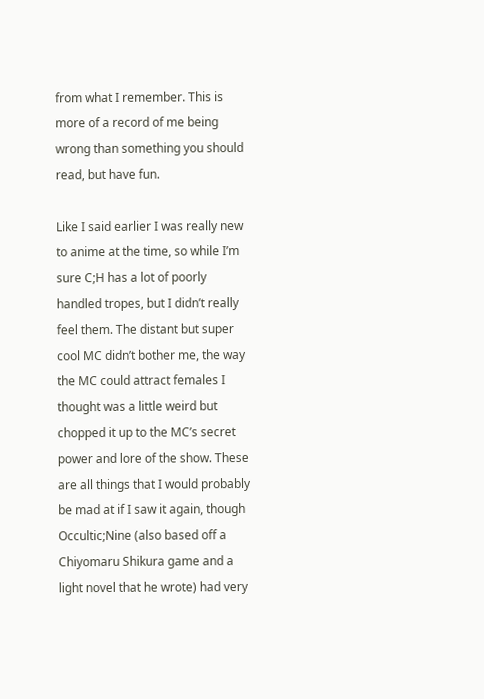from what I remember. This is more of a record of me being wrong than something you should read, but have fun.

Like I said earlier I was really new to anime at the time, so while I’m sure C;H has a lot of poorly handled tropes, but I didn’t really feel them. The distant but super cool MC didn’t bother me, the way the MC could attract females I thought was a little weird but chopped it up to the MC’s secret power and lore of the show. These are all things that I would probably be mad at if I saw it again, though Occultic;Nine (also based off a Chiyomaru Shikura game and a light novel that he wrote) had very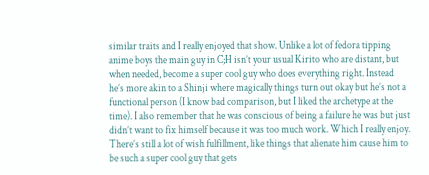similar traits and I really enjoyed that show. Unlike a lot of fedora tipping anime boys the main guy in C;H isn’t your usual Kirito who are distant, but when needed, become a super cool guy who does everything right. Instead he’s more akin to a Shinji where magically things turn out okay but he’s not a functional person (I know bad comparison, but I liked the archetype at the time). I also remember that he was conscious of being a failure he was but just didn’t want to fix himself because it was too much work. Which I really enjoy. There’s still a lot of wish fulfillment, like things that alienate him cause him to be such a super cool guy that gets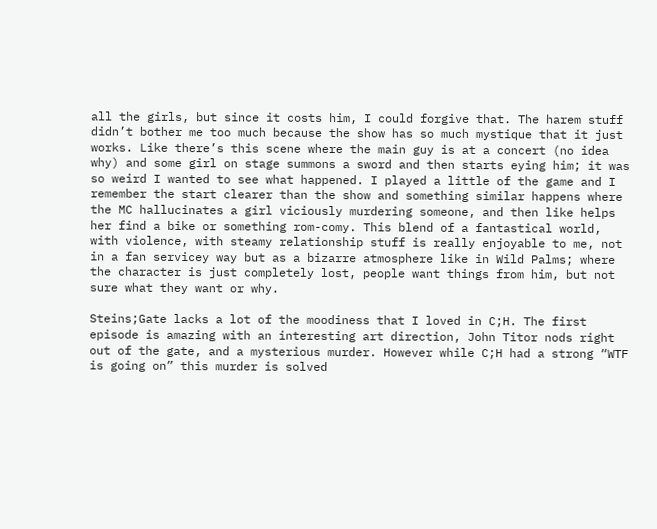all the girls, but since it costs him, I could forgive that. The harem stuff didn’t bother me too much because the show has so much mystique that it just works. Like there’s this scene where the main guy is at a concert (no idea why) and some girl on stage summons a sword and then starts eying him; it was so weird I wanted to see what happened. I played a little of the game and I remember the start clearer than the show and something similar happens where the MC hallucinates a girl viciously murdering someone, and then like helps her find a bike or something rom-comy. This blend of a fantastical world, with violence, with steamy relationship stuff is really enjoyable to me, not in a fan servicey way but as a bizarre atmosphere like in Wild Palms; where the character is just completely lost, people want things from him, but not sure what they want or why.

Steins;Gate lacks a lot of the moodiness that I loved in C;H. The first episode is amazing with an interesting art direction, John Titor nods right out of the gate, and a mysterious murder. However while C;H had a strong “WTF is going on” this murder is solved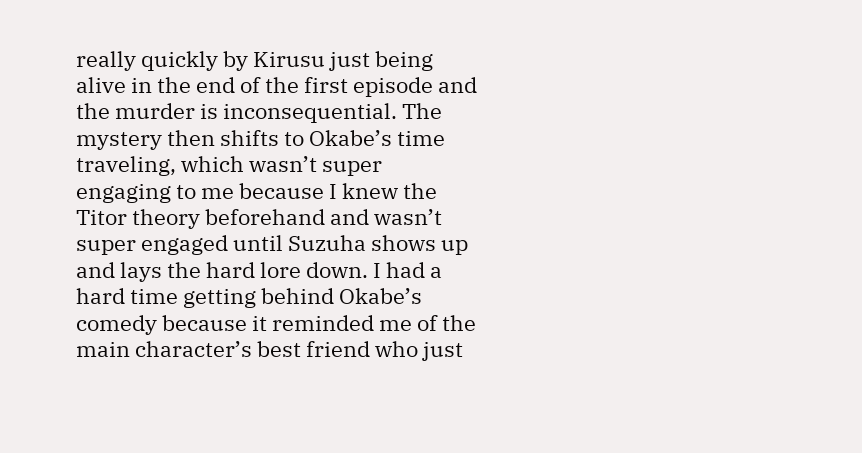really quickly by Kirusu just being alive in the end of the first episode and the murder is inconsequential. The mystery then shifts to Okabe’s time traveling, which wasn’t super engaging to me because I knew the Titor theory beforehand and wasn’t super engaged until Suzuha shows up and lays the hard lore down. I had a hard time getting behind Okabe’s comedy because it reminded me of the main character’s best friend who just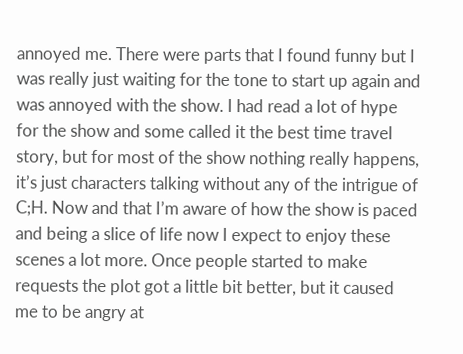annoyed me. There were parts that I found funny but I was really just waiting for the tone to start up again and was annoyed with the show. I had read a lot of hype for the show and some called it the best time travel story, but for most of the show nothing really happens, it’s just characters talking without any of the intrigue of C;H. Now and that I’m aware of how the show is paced and being a slice of life now I expect to enjoy these scenes a lot more. Once people started to make requests the plot got a little bit better, but it caused me to be angry at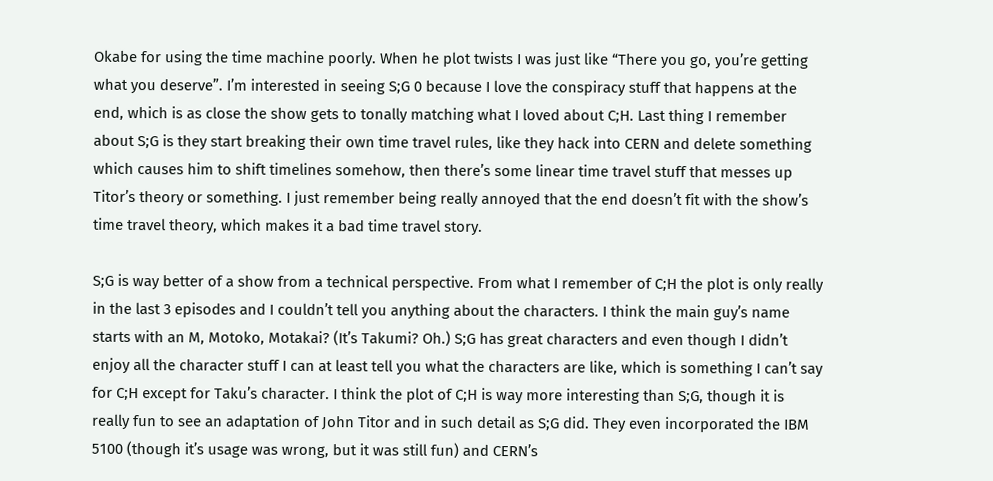Okabe for using the time machine poorly. When he plot twists I was just like “There you go, you’re getting what you deserve”. I’m interested in seeing S;G 0 because I love the conspiracy stuff that happens at the end, which is as close the show gets to tonally matching what I loved about C;H. Last thing I remember about S;G is they start breaking their own time travel rules, like they hack into CERN and delete something which causes him to shift timelines somehow, then there’s some linear time travel stuff that messes up Titor’s theory or something. I just remember being really annoyed that the end doesn’t fit with the show’s time travel theory, which makes it a bad time travel story.

S;G is way better of a show from a technical perspective. From what I remember of C;H the plot is only really in the last 3 episodes and I couldn’t tell you anything about the characters. I think the main guy’s name starts with an M, Motoko, Motakai? (It’s Takumi? Oh.) S;G has great characters and even though I didn’t enjoy all the character stuff I can at least tell you what the characters are like, which is something I can’t say for C;H except for Taku’s character. I think the plot of C;H is way more interesting than S;G, though it is really fun to see an adaptation of John Titor and in such detail as S;G did. They even incorporated the IBM 5100 (though it’s usage was wrong, but it was still fun) and CERN’s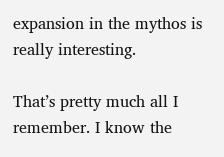expansion in the mythos is really interesting.

That’s pretty much all I remember. I know the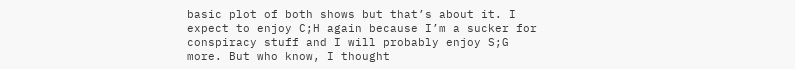basic plot of both shows but that’s about it. I expect to enjoy C;H again because I’m a sucker for conspiracy stuff and I will probably enjoy S;G more. But who know, I thought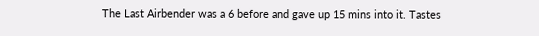The Last Airbender was a 6 before and gave up 15 mins into it. Tastes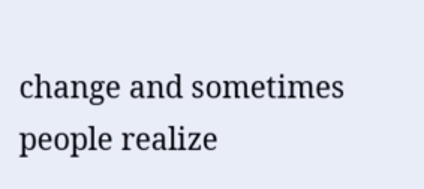change and sometimes people realize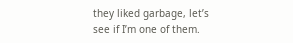they liked garbage, let’s see if I’m one of them.